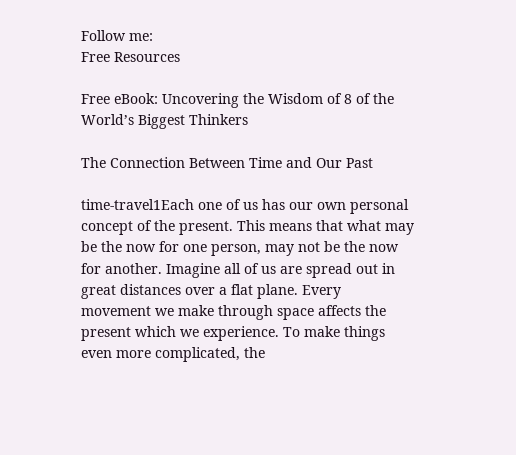Follow me:
Free Resources

Free eBook: Uncovering the Wisdom of 8 of the World’s Biggest Thinkers

The Connection Between Time and Our Past

time-travel1Each one of us has our own personal concept of the present. This means that what may be the now for one person, may not be the now for another. Imagine all of us are spread out in great distances over a flat plane. Every movement we make through space affects the present which we experience. To make things even more complicated, the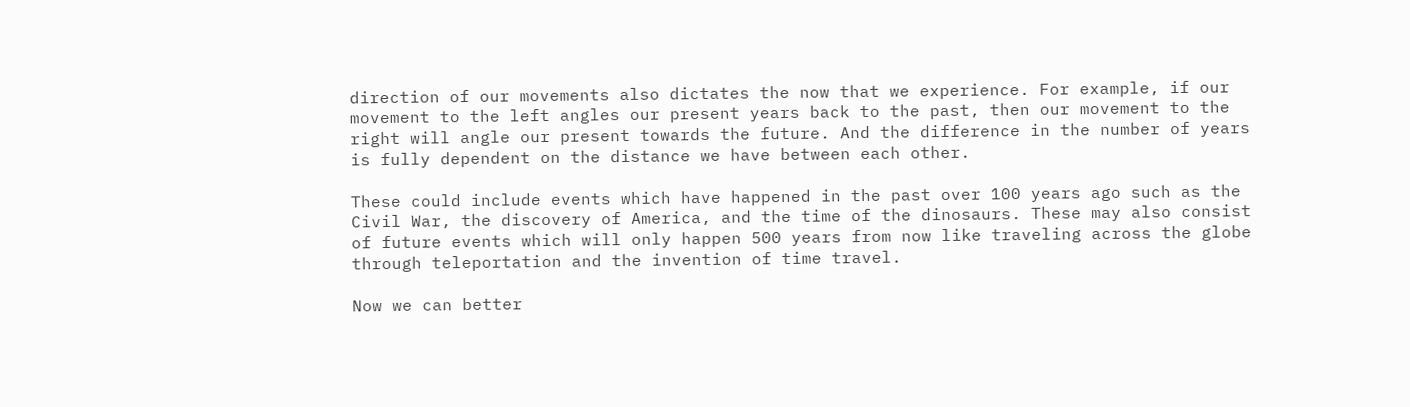direction of our movements also dictates the now that we experience. For example, if our movement to the left angles our present years back to the past, then our movement to the right will angle our present towards the future. And the difference in the number of years is fully dependent on the distance we have between each other.

These could include events which have happened in the past over 100 years ago such as the Civil War, the discovery of America, and the time of the dinosaurs. These may also consist of future events which will only happen 500 years from now like traveling across the globe through teleportation and the invention of time travel.

Now we can better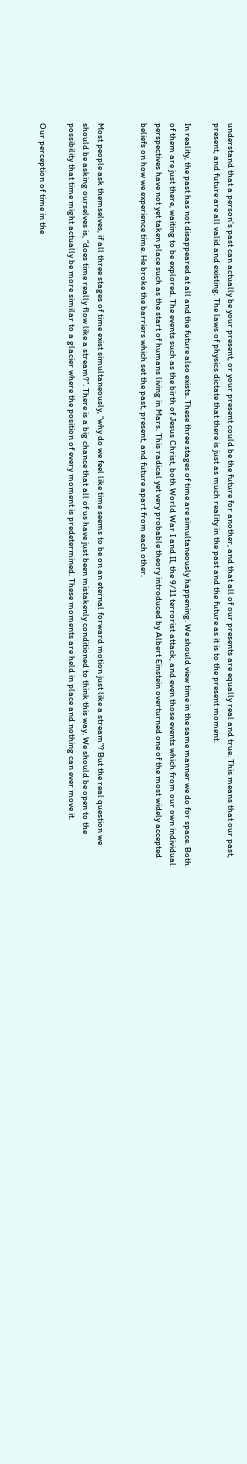understand that a person’s past can actually be your present, or your present could be the future for another, and that all of our presents are equally real and true. This means that our past, present, and future are all valid and existing. The laws of physics dictate that there is just as much reality in the past and the future as it is to the present moment.

In reality, the past has not disappeared at all and the future also exists. These three stages of time are simultaneously happening. We should view time in the same manner we do for space. Both of them are just there, waiting to be explored. The events such as the birth of Jesus Christ, both World War I and II, the 9/11 terrorist attack, and even those events which from our own individual perspectives have not yet taken place such as the start of humans living in Mars. This radical yet very probable theory introduced by Albert Einstein overturned one of the most widely accepted beliefs on how we experience time. He broke the barriers which set the past, present, and future apart from each other.


Most people ask themselves, if all three stages of time exist simultaneously, “why do we feel like time seems to be on an eternal forward motion just like a stream”? But the real question we should be asking ourselves is, “does time really flow like a stream?”. There is a big chance that all of us have just been mistakenly conditioned to think this way. We should be open to the possibility that time might actually be more similar to a glacier where the position of every moment is predetermined. These moments are held in place and nothing can ever move it.

Our perception of time in the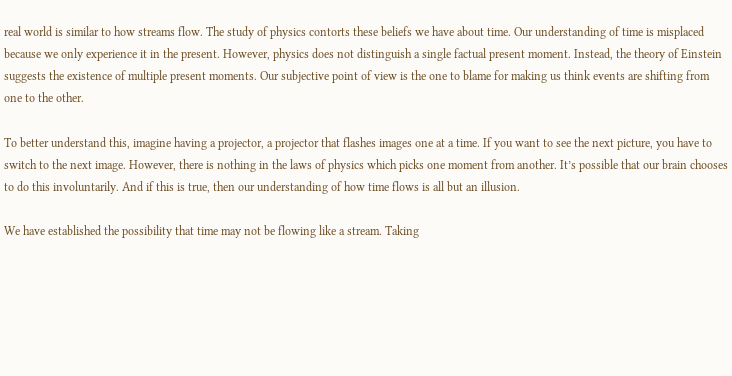real world is similar to how streams flow. The study of physics contorts these beliefs we have about time. Our understanding of time is misplaced because we only experience it in the present. However, physics does not distinguish a single factual present moment. Instead, the theory of Einstein suggests the existence of multiple present moments. Our subjective point of view is the one to blame for making us think events are shifting from one to the other.

To better understand this, imagine having a projector, a projector that flashes images one at a time. If you want to see the next picture, you have to switch to the next image. However, there is nothing in the laws of physics which picks one moment from another. It’s possible that our brain chooses to do this involuntarily. And if this is true, then our understanding of how time flows is all but an illusion.

We have established the possibility that time may not be flowing like a stream. Taking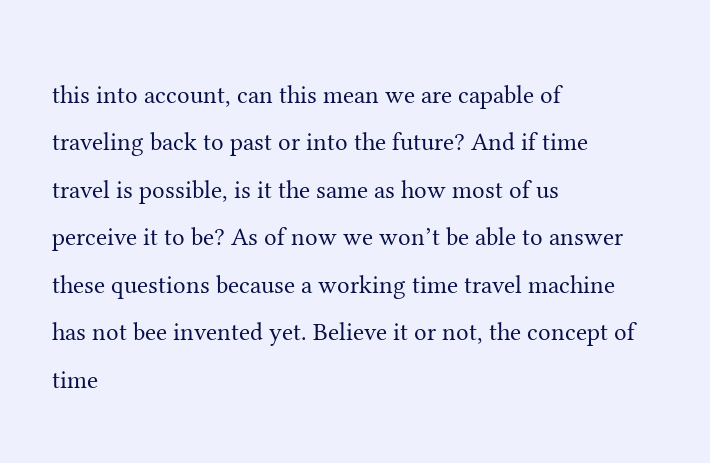this into account, can this mean we are capable of traveling back to past or into the future? And if time travel is possible, is it the same as how most of us perceive it to be? As of now we won’t be able to answer these questions because a working time travel machine has not bee invented yet. Believe it or not, the concept of time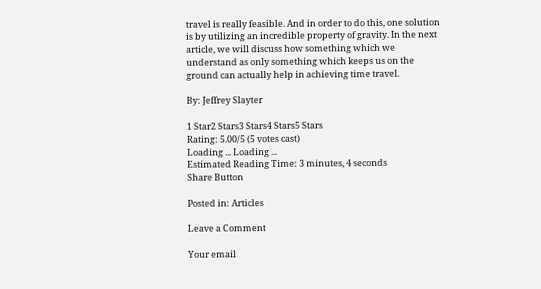travel is really feasible. And in order to do this, one solution is by utilizing an incredible property of gravity. In the next article, we will discuss how something which we understand as only something which keeps us on the ground can actually help in achieving time travel.

By: Jeffrey Slayter

1 Star2 Stars3 Stars4 Stars5 Stars
Rating: 5.00/5 (5 votes cast)
Loading ... Loading ...
Estimated Reading Time: 3 minutes, 4 seconds
Share Button

Posted in: Articles

Leave a Comment

Your email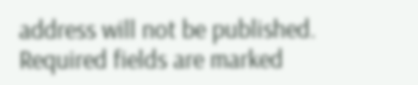address will not be published. Required fields are marked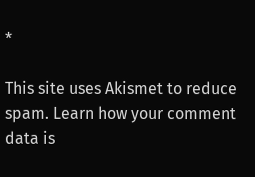*

This site uses Akismet to reduce spam. Learn how your comment data is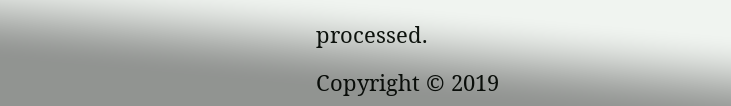processed.

Copyright © 2019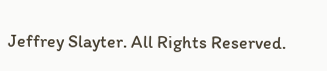Jeffrey Slayter. All Rights Reserved.